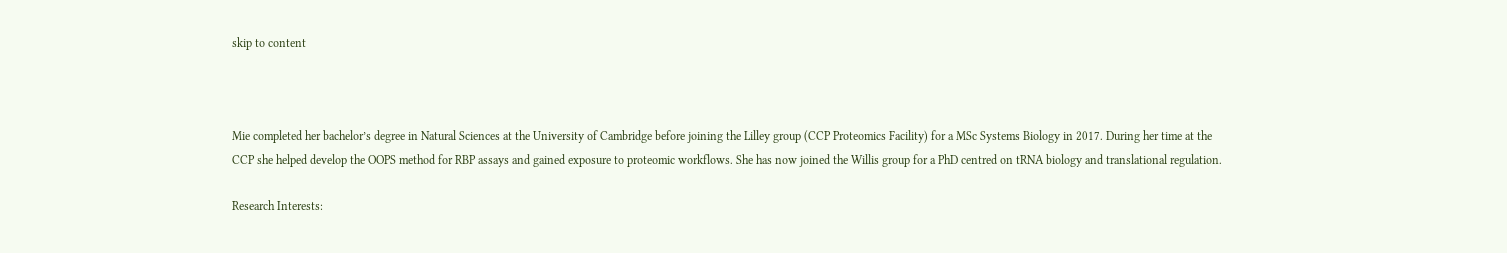skip to content



Mie completed her bachelor’s degree in Natural Sciences at the University of Cambridge before joining the Lilley group (CCP Proteomics Facility) for a MSc Systems Biology in 2017. During her time at the CCP she helped develop the OOPS method for RBP assays and gained exposure to proteomic workflows. She has now joined the Willis group for a PhD centred on tRNA biology and translational regulation.

Research Interests: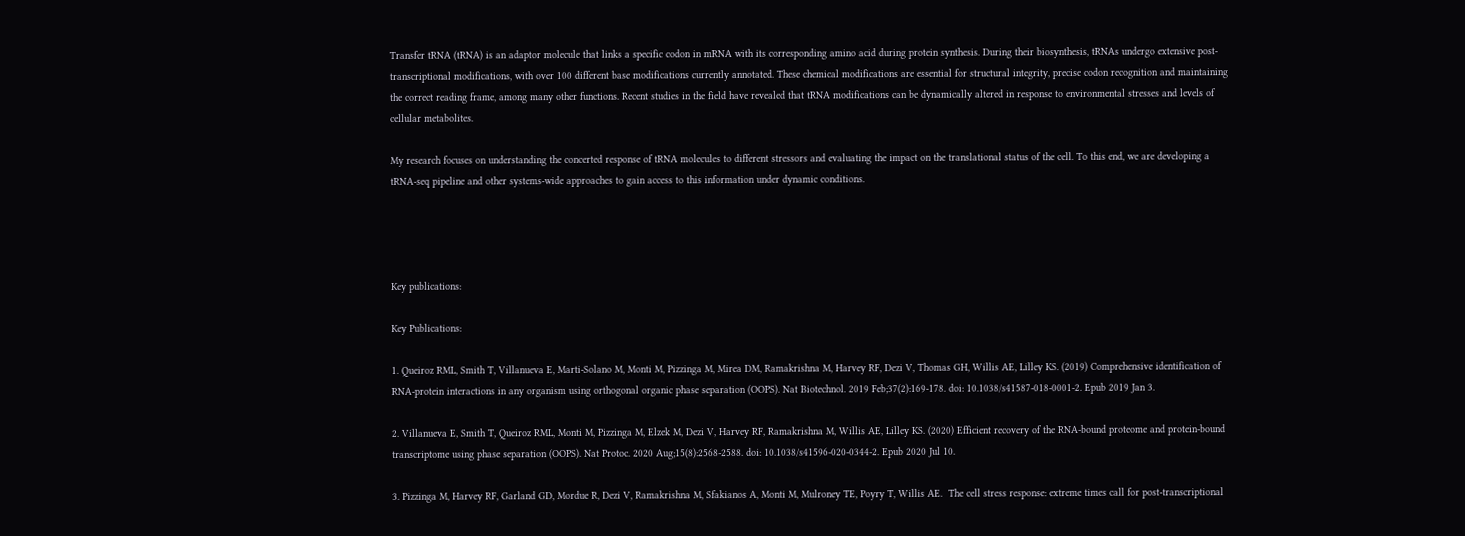Transfer tRNA (tRNA) is an adaptor molecule that links a specific codon in mRNA with its corresponding amino acid during protein synthesis. During their biosynthesis, tRNAs undergo extensive post-transcriptional modifications, with over 100 different base modifications currently annotated. These chemical modifications are essential for structural integrity, precise codon recognition and maintaining the correct reading frame, among many other functions. Recent studies in the field have revealed that tRNA modifications can be dynamically altered in response to environmental stresses and levels of cellular metabolites.

My research focuses on understanding the concerted response of tRNA molecules to different stressors and evaluating the impact on the translational status of the cell. To this end, we are developing a tRNA-seq pipeline and other systems-wide approaches to gain access to this information under dynamic conditions.




Key publications:

Key Publications:

1. Queiroz RML, Smith T, Villanueva E, Marti-Solano M, Monti M, Pizzinga M, Mirea DM, Ramakrishna M, Harvey RF, Dezi V, Thomas GH, Willis AE, Lilley KS. (2019) Comprehensive identification of RNA-protein interactions in any organism using orthogonal organic phase separation (OOPS). Nat Biotechnol. 2019 Feb;37(2):169-178. doi: 10.1038/s41587-018-0001-2. Epub 2019 Jan 3.

2. Villanueva E, Smith T, Queiroz RML, Monti M, Pizzinga M, Elzek M, Dezi V, Harvey RF, Ramakrishna M, Willis AE, Lilley KS. (2020) Efficient recovery of the RNA-bound proteome and protein-bound transcriptome using phase separation (OOPS). Nat Protoc. 2020 Aug;15(8):2568-2588. doi: 10.1038/s41596-020-0344-2. Epub 2020 Jul 10.

3. Pizzinga M, Harvey RF, Garland GD, Mordue R, Dezi V, Ramakrishna M, Sfakianos A, Monti M, Mulroney TE, Poyry T, Willis AE.  The cell stress response: extreme times call for post-transcriptional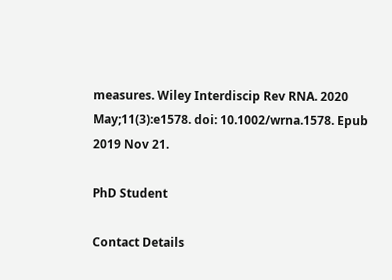measures. Wiley Interdiscip Rev RNA. 2020 May;11(3):e1578. doi: 10.1002/wrna.1578. Epub 2019 Nov 21.

PhD Student

Contact Details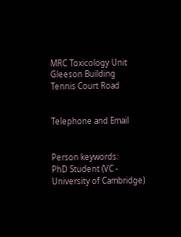MRC Toxicology Unit
Gleeson Building
Tennis Court Road


Telephone and Email


Person keywords:
PhD Student (VC - University of Cambridge)